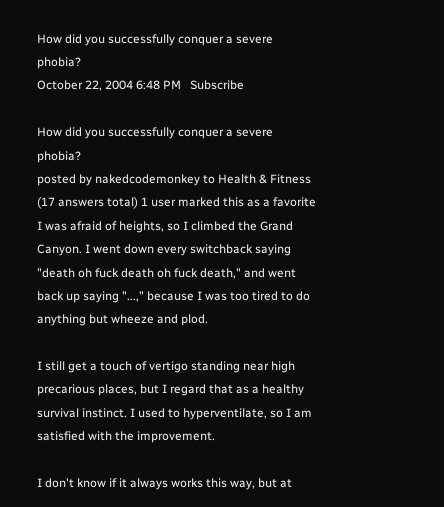How did you successfully conquer a severe phobia?
October 22, 2004 6:48 PM   Subscribe

How did you successfully conquer a severe phobia?
posted by nakedcodemonkey to Health & Fitness (17 answers total) 1 user marked this as a favorite
I was afraid of heights, so I climbed the Grand Canyon. I went down every switchback saying "death oh fuck death oh fuck death," and went back up saying "...," because I was too tired to do anything but wheeze and plod.

I still get a touch of vertigo standing near high precarious places, but I regard that as a healthy survival instinct. I used to hyperventilate, so I am satisfied with the improvement.

I don't know if it always works this way, but at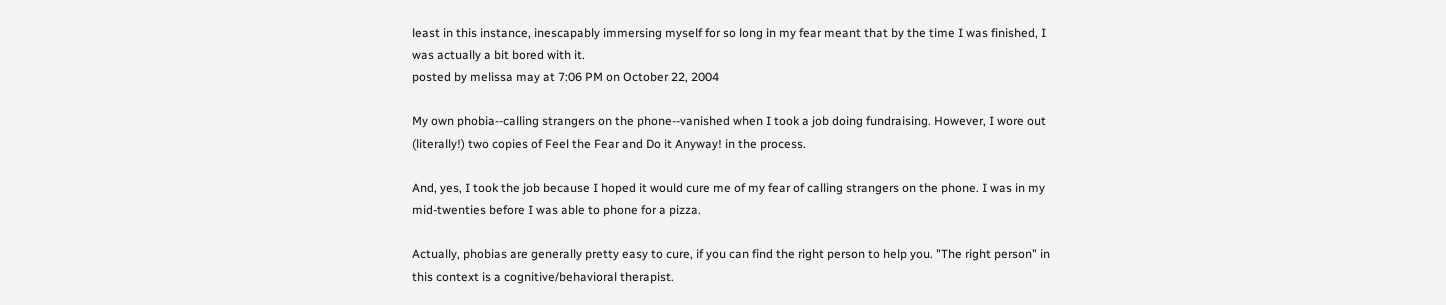least in this instance, inescapably immersing myself for so long in my fear meant that by the time I was finished, I was actually a bit bored with it.
posted by melissa may at 7:06 PM on October 22, 2004

My own phobia--calling strangers on the phone--vanished when I took a job doing fundraising. However, I wore out (literally!) two copies of Feel the Fear and Do it Anyway! in the process.

And, yes, I took the job because I hoped it would cure me of my fear of calling strangers on the phone. I was in my mid-twenties before I was able to phone for a pizza.

Actually, phobias are generally pretty easy to cure, if you can find the right person to help you. "The right person" in this context is a cognitive/behavioral therapist.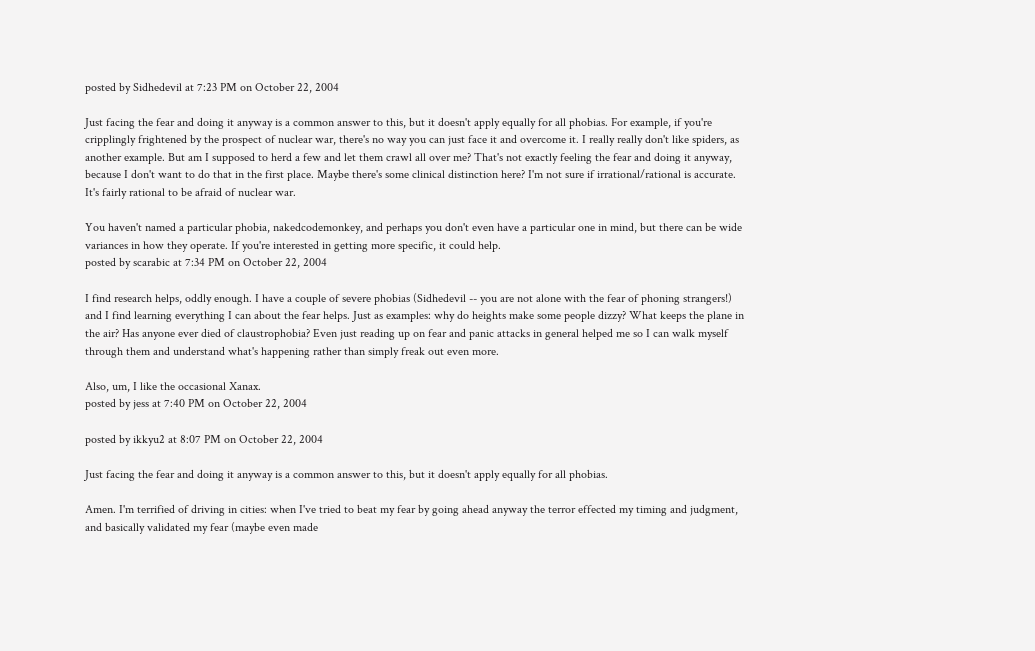posted by Sidhedevil at 7:23 PM on October 22, 2004

Just facing the fear and doing it anyway is a common answer to this, but it doesn't apply equally for all phobias. For example, if you're cripplingly frightened by the prospect of nuclear war, there's no way you can just face it and overcome it. I really really don't like spiders, as another example. But am I supposed to herd a few and let them crawl all over me? That's not exactly feeling the fear and doing it anyway, because I don't want to do that in the first place. Maybe there's some clinical distinction here? I'm not sure if irrational/rational is accurate. It's fairly rational to be afraid of nuclear war.

You haven't named a particular phobia, nakedcodemonkey, and perhaps you don't even have a particular one in mind, but there can be wide variances in how they operate. If you're interested in getting more specific, it could help.
posted by scarabic at 7:34 PM on October 22, 2004

I find research helps, oddly enough. I have a couple of severe phobias (Sidhedevil -- you are not alone with the fear of phoning strangers!) and I find learning everything I can about the fear helps. Just as examples: why do heights make some people dizzy? What keeps the plane in the air? Has anyone ever died of claustrophobia? Even just reading up on fear and panic attacks in general helped me so I can walk myself through them and understand what's happening rather than simply freak out even more.

Also, um, I like the occasional Xanax.
posted by jess at 7:40 PM on October 22, 2004

posted by ikkyu2 at 8:07 PM on October 22, 2004

Just facing the fear and doing it anyway is a common answer to this, but it doesn't apply equally for all phobias.

Amen. I'm terrified of driving in cities: when I've tried to beat my fear by going ahead anyway the terror effected my timing and judgment, and basically validated my fear (maybe even made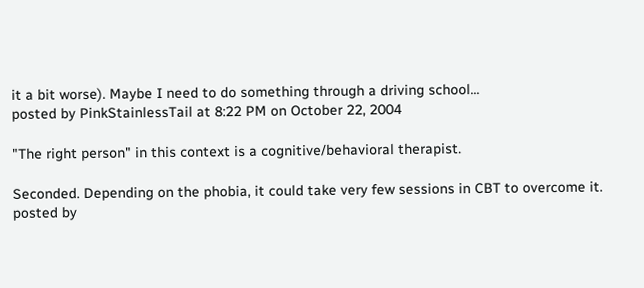it a bit worse). Maybe I need to do something through a driving school...
posted by PinkStainlessTail at 8:22 PM on October 22, 2004

"The right person" in this context is a cognitive/behavioral therapist.

Seconded. Depending on the phobia, it could take very few sessions in CBT to overcome it.
posted by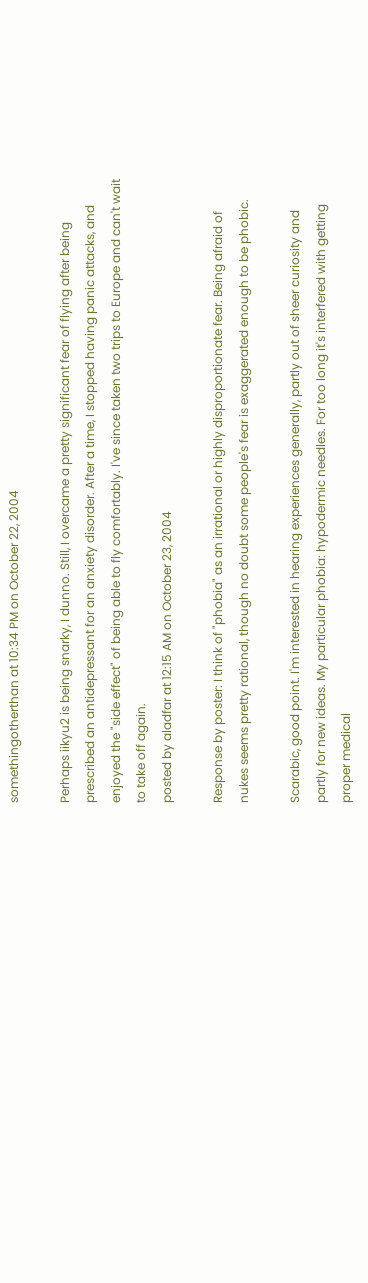somethingotherthan at 10:34 PM on October 22, 2004

Perhaps iikyu2 is being snarky, I dunno. Still, I overcame a pretty significant fear of flying after being prescribed an antidepressant for an anxiety disorder. After a time, I stopped having panic attacks, and enjoyed the "side effect" of being able to fly comfortably. I've since taken two trips to Europe and can't wait to take off again.
posted by aladfar at 12:15 AM on October 23, 2004

Response by poster: I think of "phobia" as an irrational or highly disproportionate fear. Being afraid of nukes seems pretty rational, though no doubt some people's fear is exaggerated enough to be phobic.

Scarabic, good point. I'm interested in hearing experiences generally, partly out of sheer curiosity and partly for new ideas. My particular phobia: hypodermic needles. For too long it's interfered with getting proper medical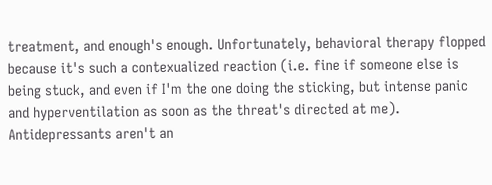treatment, and enough's enough. Unfortunately, behavioral therapy flopped because it's such a contexualized reaction (i.e. fine if someone else is being stuck, and even if I'm the one doing the sticking, but intense panic and hyperventilation as soon as the threat's directed at me). Antidepressants aren't an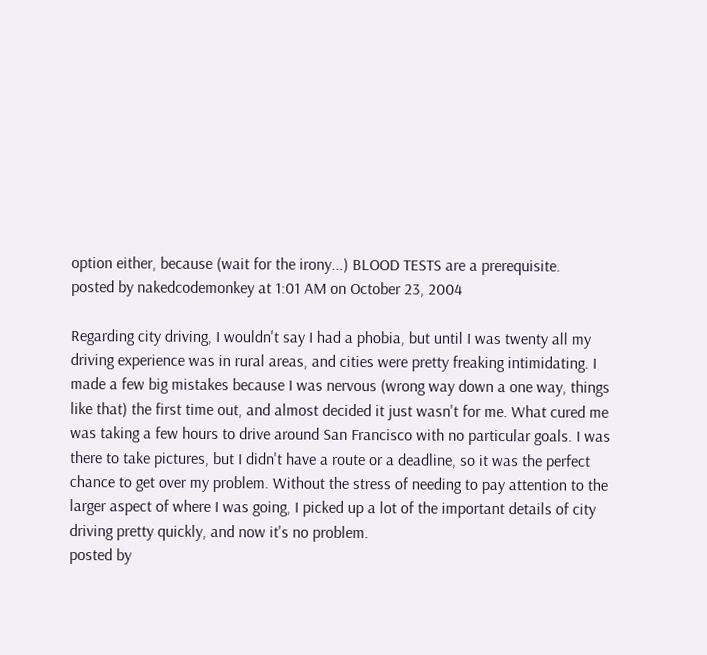option either, because (wait for the irony...) BLOOD TESTS are a prerequisite.
posted by nakedcodemonkey at 1:01 AM on October 23, 2004

Regarding city driving, I wouldn't say I had a phobia, but until I was twenty all my driving experience was in rural areas, and cities were pretty freaking intimidating. I made a few big mistakes because I was nervous (wrong way down a one way, things like that) the first time out, and almost decided it just wasn't for me. What cured me was taking a few hours to drive around San Francisco with no particular goals. I was there to take pictures, but I didn't have a route or a deadline, so it was the perfect chance to get over my problem. Without the stress of needing to pay attention to the larger aspect of where I was going, I picked up a lot of the important details of city driving pretty quickly, and now it's no problem.
posted by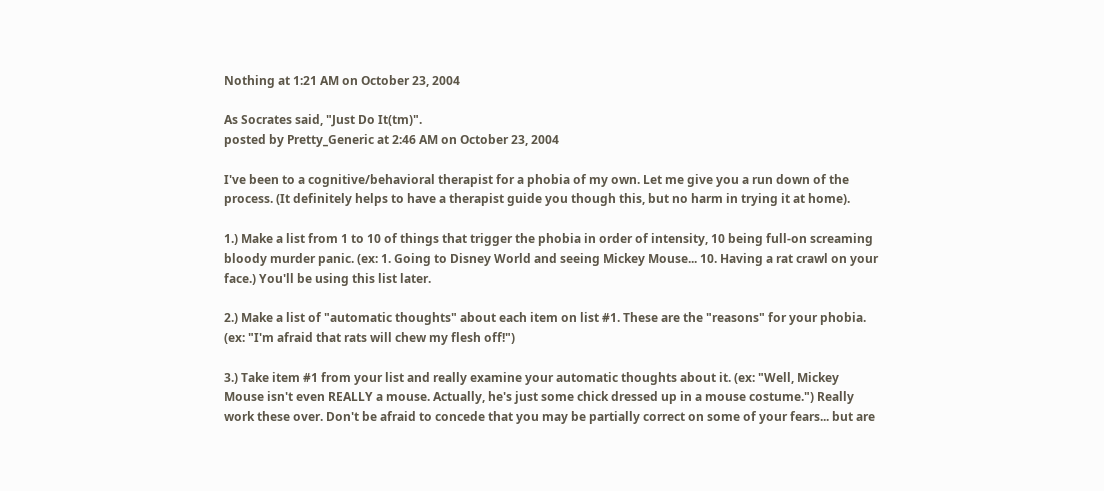Nothing at 1:21 AM on October 23, 2004

As Socrates said, "Just Do It(tm)".
posted by Pretty_Generic at 2:46 AM on October 23, 2004

I've been to a cognitive/behavioral therapist for a phobia of my own. Let me give you a run down of the process. (It definitely helps to have a therapist guide you though this, but no harm in trying it at home).

1.) Make a list from 1 to 10 of things that trigger the phobia in order of intensity, 10 being full-on screaming bloody murder panic. (ex: 1. Going to Disney World and seeing Mickey Mouse... 10. Having a rat crawl on your face.) You'll be using this list later.

2.) Make a list of "automatic thoughts" about each item on list #1. These are the "reasons" for your phobia. (ex: "I'm afraid that rats will chew my flesh off!")

3.) Take item #1 from your list and really examine your automatic thoughts about it. (ex: "Well, Mickey Mouse isn't even REALLY a mouse. Actually, he's just some chick dressed up in a mouse costume.") Really work these over. Don't be afraid to concede that you may be partially correct on some of your fears... but are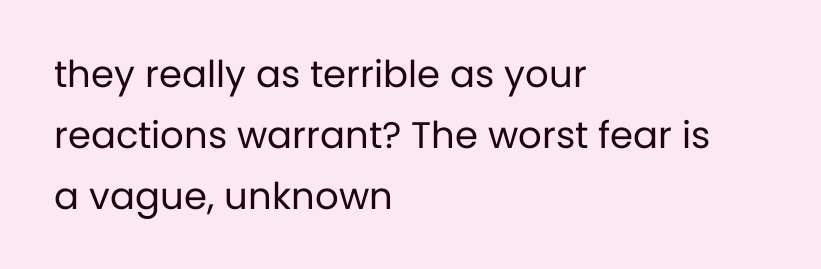they really as terrible as your reactions warrant? The worst fear is a vague, unknown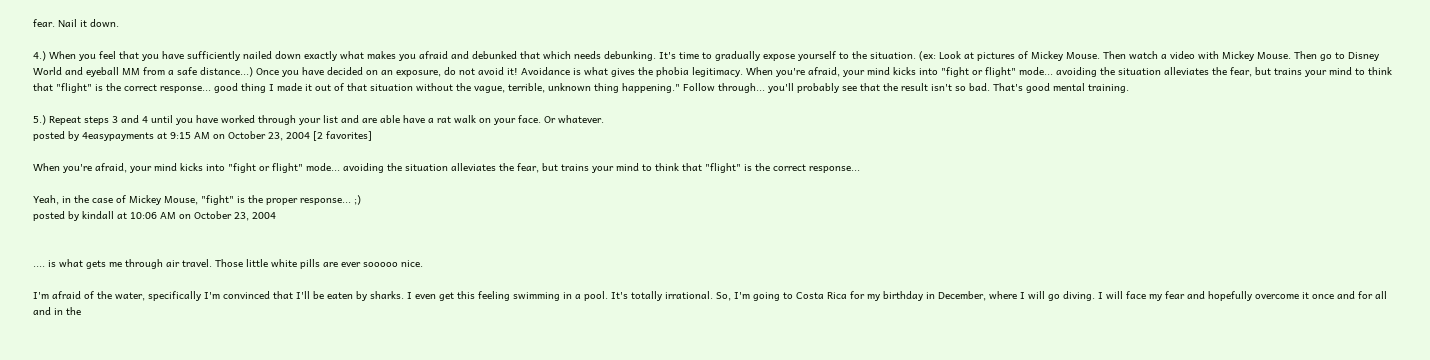fear. Nail it down.

4.) When you feel that you have sufficiently nailed down exactly what makes you afraid and debunked that which needs debunking. It's time to gradually expose yourself to the situation. (ex: Look at pictures of Mickey Mouse. Then watch a video with Mickey Mouse. Then go to Disney World and eyeball MM from a safe distance...) Once you have decided on an exposure, do not avoid it! Avoidance is what gives the phobia legitimacy. When you're afraid, your mind kicks into "fight or flight" mode... avoiding the situation alleviates the fear, but trains your mind to think that "flight" is the correct response... good thing I made it out of that situation without the vague, terrible, unknown thing happening." Follow through... you'll probably see that the result isn't so bad. That's good mental training.

5.) Repeat steps 3 and 4 until you have worked through your list and are able have a rat walk on your face. Or whatever.
posted by 4easypayments at 9:15 AM on October 23, 2004 [2 favorites]

When you're afraid, your mind kicks into "fight or flight" mode... avoiding the situation alleviates the fear, but trains your mind to think that "flight" is the correct response...

Yeah, in the case of Mickey Mouse, "fight" is the proper response... ;)
posted by kindall at 10:06 AM on October 23, 2004


.... is what gets me through air travel. Those little white pills are ever sooooo nice.

I'm afraid of the water, specifically I'm convinced that I'll be eaten by sharks. I even get this feeling swimming in a pool. It's totally irrational. So, I'm going to Costa Rica for my birthday in December, where I will go diving. I will face my fear and hopefully overcome it once and for all and in the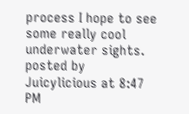process I hope to see some really cool underwater sights.
posted by Juicylicious at 8:47 PM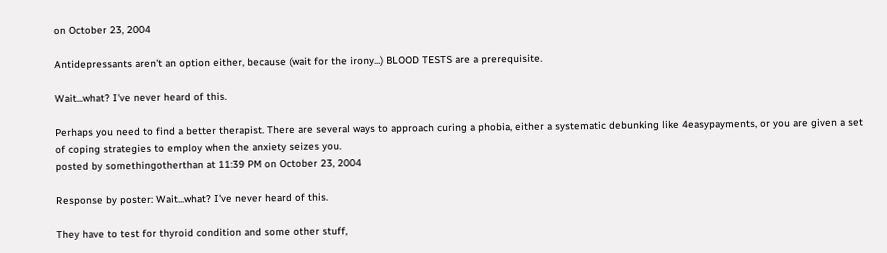on October 23, 2004

Antidepressants aren't an option either, because (wait for the irony...) BLOOD TESTS are a prerequisite.

Wait...what? I've never heard of this.

Perhaps you need to find a better therapist. There are several ways to approach curing a phobia, either a systematic debunking like 4easypayments, or you are given a set of coping strategies to employ when the anxiety seizes you.
posted by somethingotherthan at 11:39 PM on October 23, 2004

Response by poster: Wait...what? I've never heard of this.

They have to test for thyroid condition and some other stuff,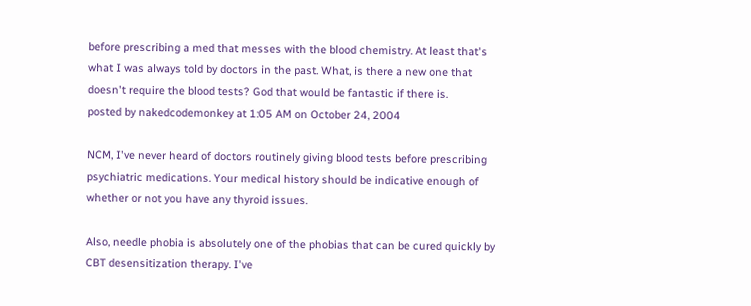before prescribing a med that messes with the blood chemistry. At least that's what I was always told by doctors in the past. What, is there a new one that doesn't require the blood tests? God that would be fantastic if there is.
posted by nakedcodemonkey at 1:05 AM on October 24, 2004

NCM, I've never heard of doctors routinely giving blood tests before prescribing psychiatric medications. Your medical history should be indicative enough of whether or not you have any thyroid issues.

Also, needle phobia is absolutely one of the phobias that can be cured quickly by CBT desensitization therapy. I've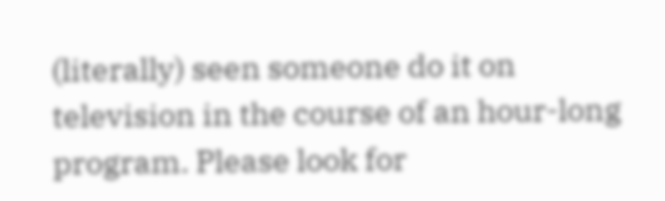(literally) seen someone do it on television in the course of an hour-long program. Please look for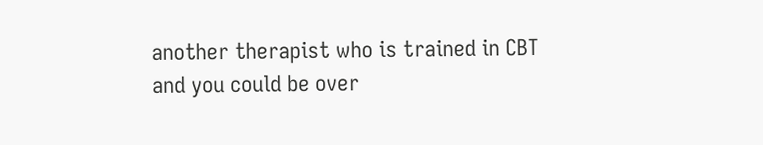another therapist who is trained in CBT and you could be over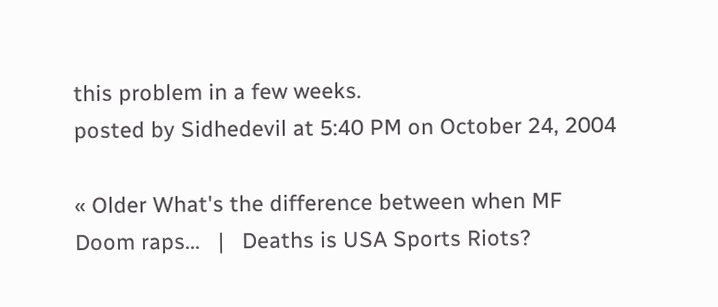this problem in a few weeks.
posted by Sidhedevil at 5:40 PM on October 24, 2004

« Older What's the difference between when MF Doom raps...   |   Deaths is USA Sports Riots?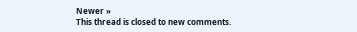Newer »
This thread is closed to new comments.